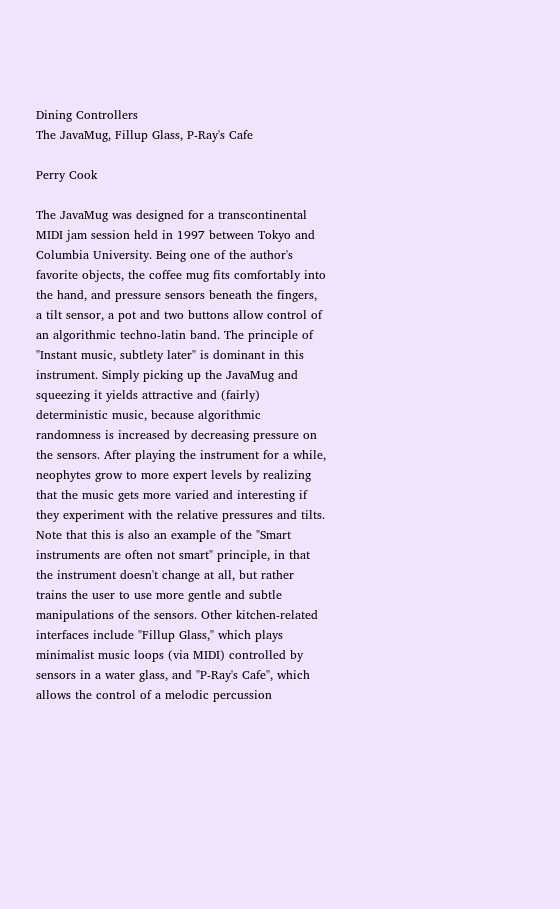Dining Controllers
The JavaMug, Fillup Glass, P-Ray's Cafe

Perry Cook

The JavaMug was designed for a transcontinental MIDI jam session held in 1997 between Tokyo and Columbia University. Being one of the author's favorite objects, the coffee mug fits comfortably into the hand, and pressure sensors beneath the fingers, a tilt sensor, a pot and two buttons allow control of an algorithmic techno-latin band. The principle of "Instant music, subtlety later" is dominant in this instrument. Simply picking up the JavaMug and squeezing it yields attractive and (fairly) deterministic music, because algorithmic randomness is increased by decreasing pressure on the sensors. After playing the instrument for a while, neophytes grow to more expert levels by realizing that the music gets more varied and interesting if they experiment with the relative pressures and tilts. Note that this is also an example of the "Smart instruments are often not smart" principle, in that the instrument doesn't change at all, but rather trains the user to use more gentle and subtle manipulations of the sensors. Other kitchen-related interfaces include "Fillup Glass," which plays minimalist music loops (via MIDI) controlled by sensors in a water glass, and "P-Ray's Cafe", which allows the control of a melodic percussion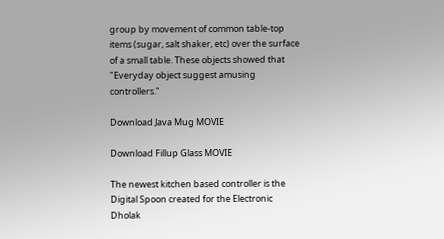group by movement of common table-top items (sugar, salt shaker, etc) over the surface of a small table. These objects showed that "Everyday object suggest amusing controllers."

Download Java Mug MOVIE

Download Fillup Glass MOVIE

The newest kitchen based controller is the Digital Spoon created for the Electronic Dholak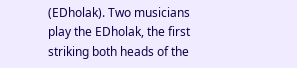(EDholak). Two musicians play the EDholak, the first striking both heads of the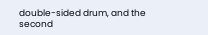double-sided drum, and the second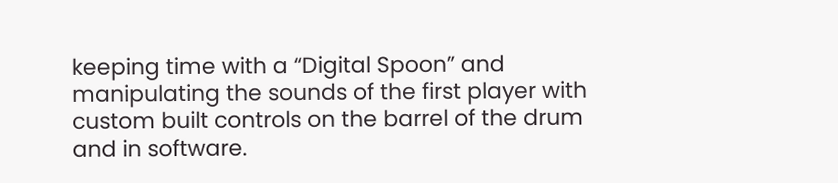keeping time with a “Digital Spoon” and manipulating the sounds of the first player with custom built controls on the barrel of the drum and in software.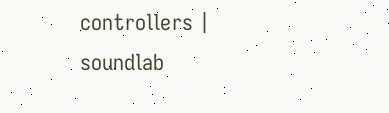controllers | soundlab